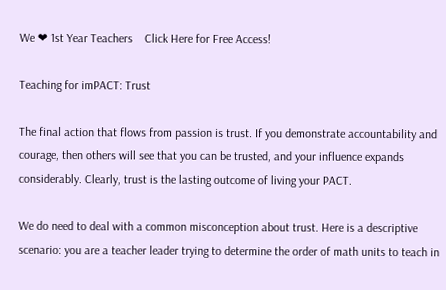We ❤ 1st Year Teachers    Click Here for Free Access!

Teaching for imPACT: Trust

The final action that flows from passion is trust. If you demonstrate accountability and courage, then others will see that you can be trusted, and your influence expands considerably. Clearly, trust is the lasting outcome of living your PACT.

We do need to deal with a common misconception about trust. Here is a descriptive scenario: you are a teacher leader trying to determine the order of math units to teach in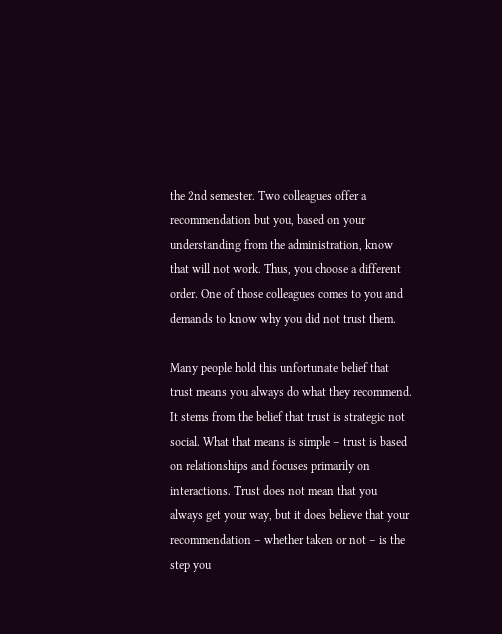the 2nd semester. Two colleagues offer a recommendation but you, based on your understanding from the administration, know that will not work. Thus, you choose a different order. One of those colleagues comes to you and demands to know why you did not trust them.

Many people hold this unfortunate belief that trust means you always do what they recommend. It stems from the belief that trust is strategic not social. What that means is simple – trust is based on relationships and focuses primarily on interactions. Trust does not mean that you always get your way, but it does believe that your recommendation – whether taken or not – is the step you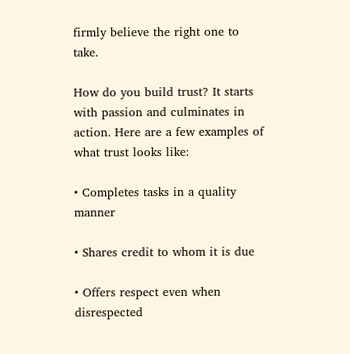firmly believe the right one to take.

How do you build trust? It starts with passion and culminates in action. Here are a few examples of what trust looks like:

• Completes tasks in a quality manner

• Shares credit to whom it is due

• Offers respect even when disrespected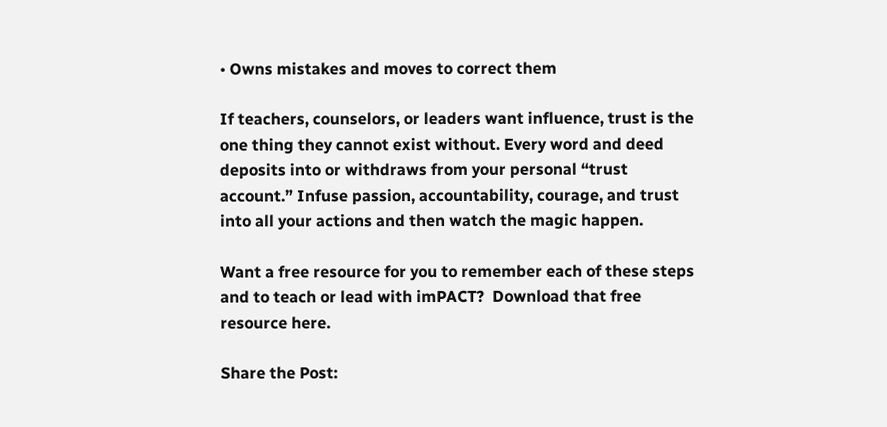• Owns mistakes and moves to correct them

If teachers, counselors, or leaders want influence, trust is the one thing they cannot exist without. Every word and deed deposits into or withdraws from your personal “trust account.” Infuse passion, accountability, courage, and trust into all your actions and then watch the magic happen.

Want a free resource for you to remember each of these steps and to teach or lead with imPACT?  Download that free resource here.

Share the Post: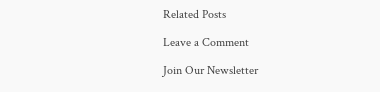Related Posts

Leave a Comment

Join Our Newsletter